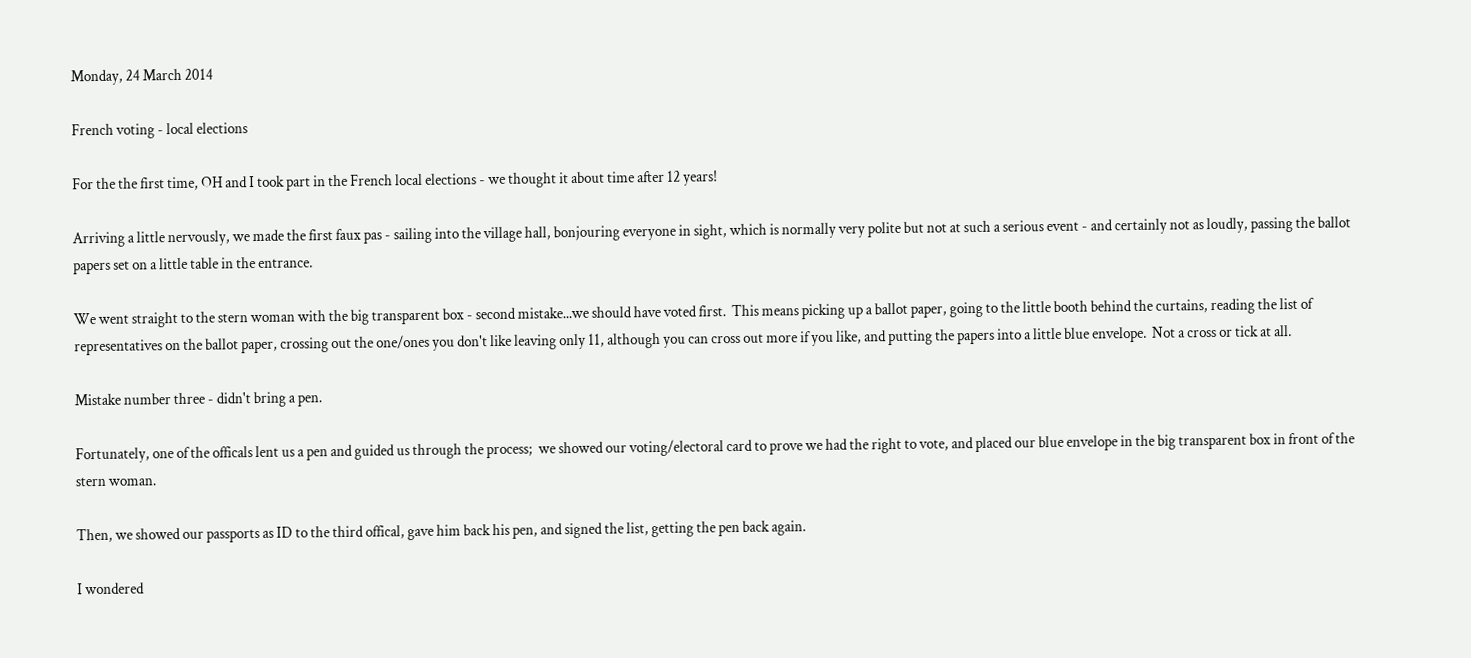Monday, 24 March 2014

French voting - local elections

For the the first time, OH and I took part in the French local elections - we thought it about time after 12 years!

Arriving a little nervously, we made the first faux pas - sailing into the village hall, bonjouring everyone in sight, which is normally very polite but not at such a serious event - and certainly not as loudly, passing the ballot papers set on a little table in the entrance.

We went straight to the stern woman with the big transparent box - second mistake...we should have voted first.  This means picking up a ballot paper, going to the little booth behind the curtains, reading the list of representatives on the ballot paper, crossing out the one/ones you don't like leaving only 11, although you can cross out more if you like, and putting the papers into a little blue envelope.  Not a cross or tick at all.

Mistake number three - didn't bring a pen.

Fortunately, one of the officals lent us a pen and guided us through the process;  we showed our voting/electoral card to prove we had the right to vote, and placed our blue envelope in the big transparent box in front of the stern woman.

Then, we showed our passports as ID to the third offical, gave him back his pen, and signed the list, getting the pen back again.

I wondered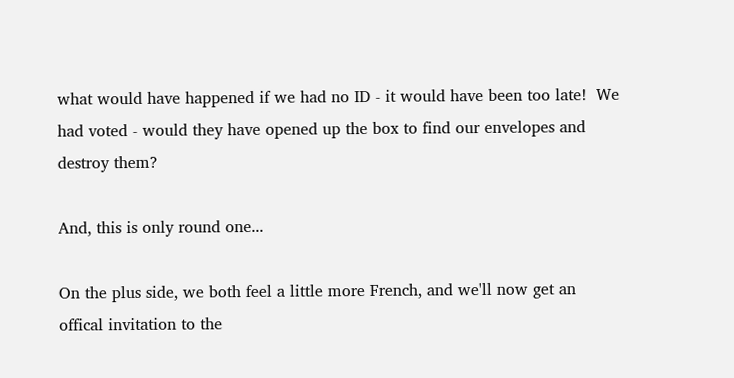what would have happened if we had no ID - it would have been too late!  We had voted - would they have opened up the box to find our envelopes and destroy them?

And, this is only round one...

On the plus side, we both feel a little more French, and we'll now get an offical invitation to the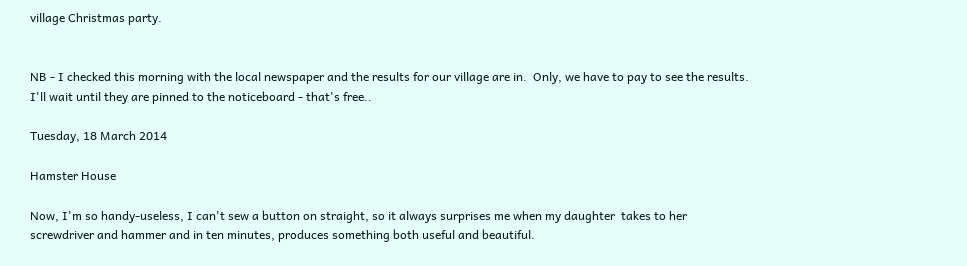village Christmas party.


NB - I checked this morning with the local newspaper and the results for our village are in.  Only, we have to pay to see the results.  I'll wait until they are pinned to the noticeboard - that's free..

Tuesday, 18 March 2014

Hamster House

Now, I'm so handy-useless, I can't sew a button on straight, so it always surprises me when my daughter  takes to her screwdriver and hammer and in ten minutes, produces something both useful and beautiful.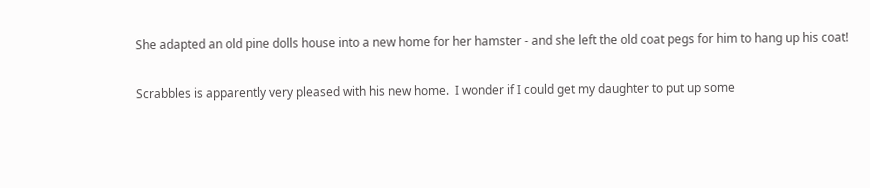She adapted an old pine dolls house into a new home for her hamster - and she left the old coat pegs for him to hang up his coat!

Scrabbles is apparently very pleased with his new home.  I wonder if I could get my daughter to put up some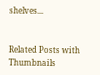shelves...


Related Posts with Thumbnails